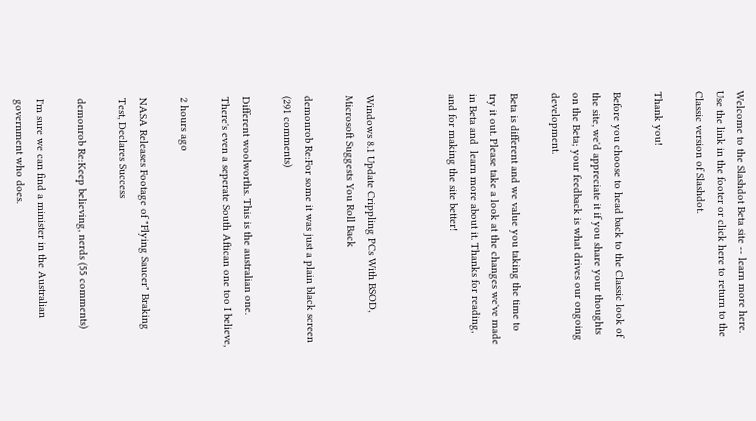Welcome to the Slashdot Beta site -- learn more here. Use the link in the footer or click here to return to the Classic version of Slashdot.

Thank you!

Before you choose to head back to the Classic look of the site, we'd appreciate it if you share your thoughts on the Beta; your feedback is what drives our ongoing development.

Beta is different and we value you taking the time to try it out. Please take a look at the changes we've made in Beta and  learn more about it. Thanks for reading, and for making the site better!



Windows 8.1 Update Crippling PCs With BSOD, Microsoft Suggests You Roll Back

demonrob Re:For some it was just a plain black screen (291 comments)

Different woolworths. This is the australian one. There's even a seperate South Aftican one too I believe,

2 hours ago

NASA Releases Footage of "Flying Saucer" Braking Test, Declares Success

demonrob Re:Keep believing, nerds (55 comments)

I'm sure we can find a minister in the Australian government who does.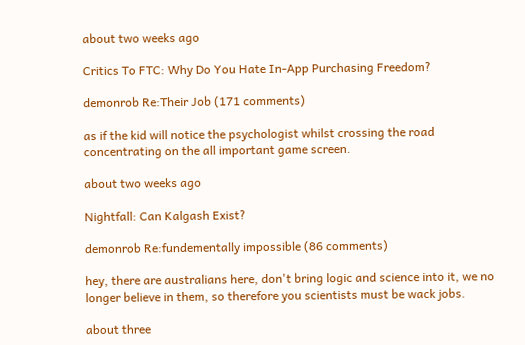about two weeks ago

Critics To FTC: Why Do You Hate In-App Purchasing Freedom?

demonrob Re:Their Job (171 comments)

as if the kid will notice the psychologist whilst crossing the road concentrating on the all important game screen.

about two weeks ago

Nightfall: Can Kalgash Exist?

demonrob Re:fundementally impossible (86 comments)

hey, there are australians here, don't bring logic and science into it, we no longer believe in them, so therefore you scientists must be wack jobs.

about three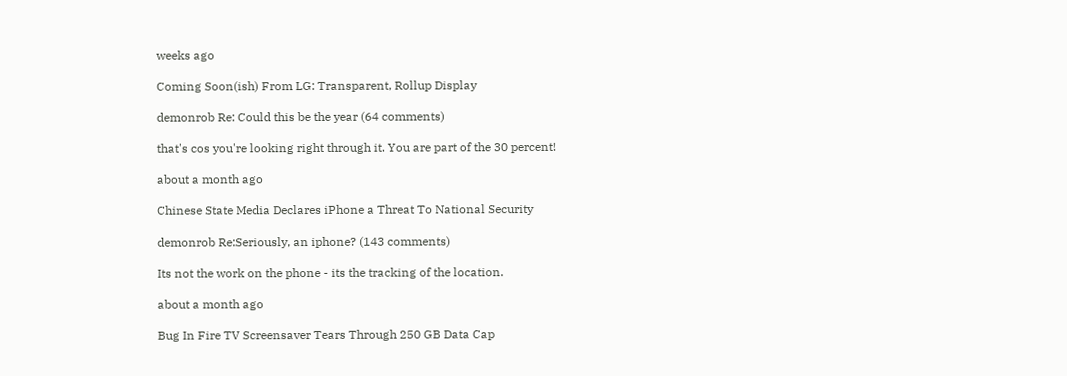weeks ago

Coming Soon(ish) From LG: Transparent, Rollup Display

demonrob Re: Could this be the year (64 comments)

that's cos you're looking right through it. You are part of the 30 percent!

about a month ago

Chinese State Media Declares iPhone a Threat To National Security

demonrob Re:Seriously, an iphone? (143 comments)

Its not the work on the phone - its the tracking of the location.

about a month ago

Bug In Fire TV Screensaver Tears Through 250 GB Data Cap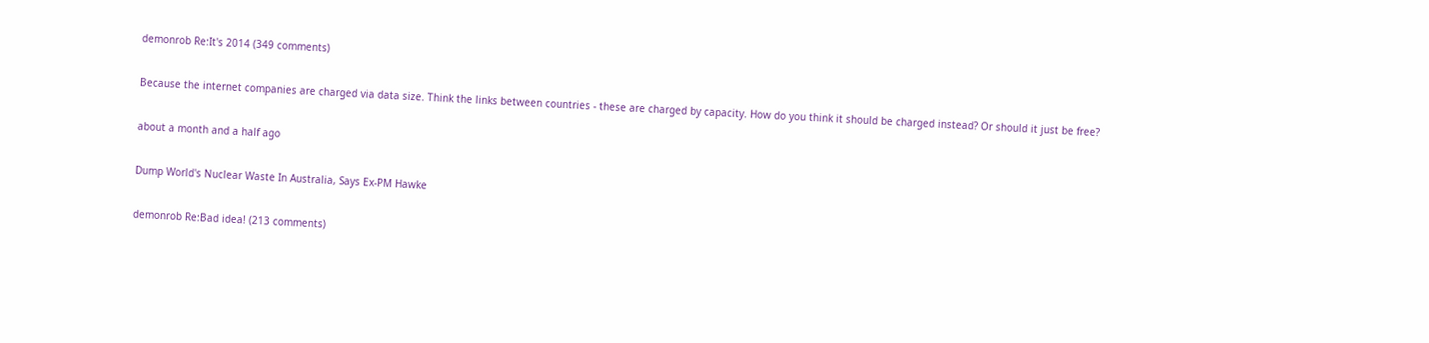demonrob Re:It's 2014 (349 comments)

Because the internet companies are charged via data size. Think the links between countries - these are charged by capacity. How do you think it should be charged instead? Or should it just be free?

about a month and a half ago

Dump World's Nuclear Waste In Australia, Says Ex-PM Hawke

demonrob Re:Bad idea! (213 comments)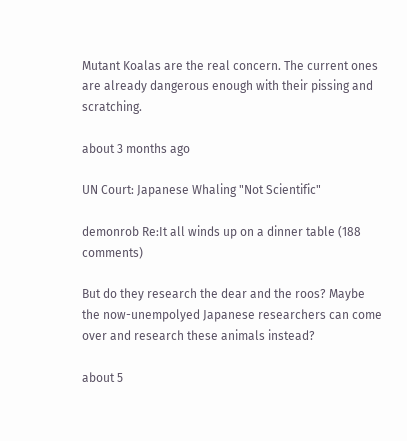Mutant Koalas are the real concern. The current ones are already dangerous enough with their pissing and scratching.

about 3 months ago

UN Court: Japanese Whaling "Not Scientific"

demonrob Re:It all winds up on a dinner table (188 comments)

But do they research the dear and the roos? Maybe the now-unempolyed Japanese researchers can come over and research these animals instead?

about 5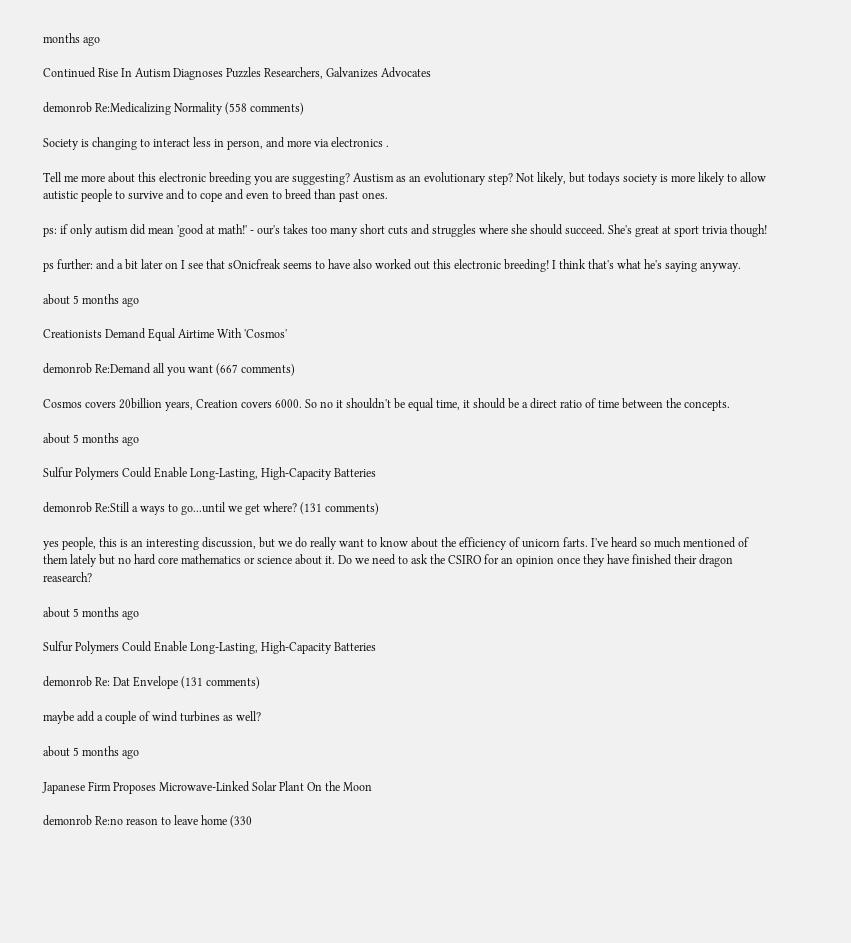months ago

Continued Rise In Autism Diagnoses Puzzles Researchers, Galvanizes Advocates

demonrob Re:Medicalizing Normality (558 comments)

Society is changing to interact less in person, and more via electronics .

Tell me more about this electronic breeding you are suggesting? Austism as an evolutionary step? Not likely, but todays society is more likely to allow autistic people to survive and to cope and even to breed than past ones.

ps: if only autism did mean 'good at math!' - our's takes too many short cuts and struggles where she should succeed. She's great at sport trivia though!

ps further: and a bit later on I see that sOnicfreak seems to have also worked out this electronic breeding! I think that's what he's saying anyway.

about 5 months ago

Creationists Demand Equal Airtime With 'Cosmos'

demonrob Re:Demand all you want (667 comments)

Cosmos covers 20billion years, Creation covers 6000. So no it shouldn't be equal time, it should be a direct ratio of time between the concepts.

about 5 months ago

Sulfur Polymers Could Enable Long-Lasting, High-Capacity Batteries

demonrob Re:Still a ways to go...until we get where? (131 comments)

yes people, this is an interesting discussion, but we do really want to know about the efficiency of unicorn farts. I've heard so much mentioned of them lately but no hard core mathematics or science about it. Do we need to ask the CSIRO for an opinion once they have finished their dragon reasearch?

about 5 months ago

Sulfur Polymers Could Enable Long-Lasting, High-Capacity Batteries

demonrob Re: Dat Envelope (131 comments)

maybe add a couple of wind turbines as well?

about 5 months ago

Japanese Firm Proposes Microwave-Linked Solar Plant On the Moon

demonrob Re:no reason to leave home (330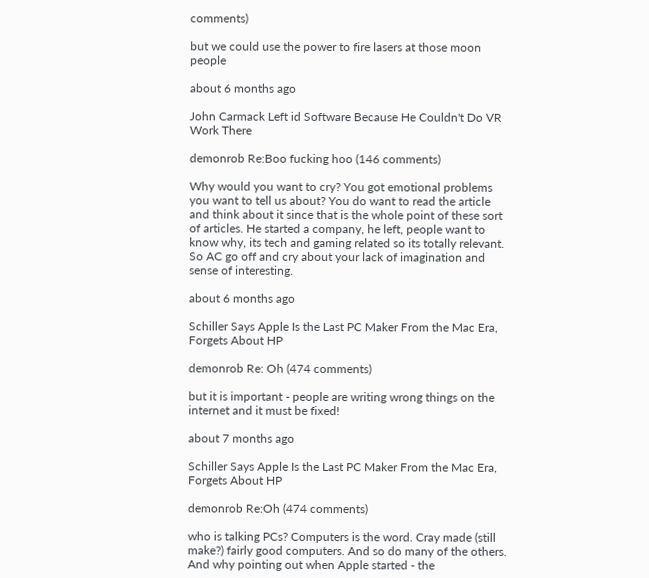comments)

but we could use the power to fire lasers at those moon people

about 6 months ago

John Carmack Left id Software Because He Couldn't Do VR Work There

demonrob Re:Boo fucking hoo (146 comments)

Why would you want to cry? You got emotional problems you want to tell us about? You do want to read the article and think about it since that is the whole point of these sort of articles. He started a company, he left, people want to know why, its tech and gaming related so its totally relevant. So AC go off and cry about your lack of imagination and sense of interesting.

about 6 months ago

Schiller Says Apple Is the Last PC Maker From the Mac Era, Forgets About HP

demonrob Re: Oh (474 comments)

but it is important - people are writing wrong things on the internet and it must be fixed!

about 7 months ago

Schiller Says Apple Is the Last PC Maker From the Mac Era, Forgets About HP

demonrob Re:Oh (474 comments)

who is talking PCs? Computers is the word. Cray made (still make?) fairly good computers. And so do many of the others. And why pointing out when Apple started - the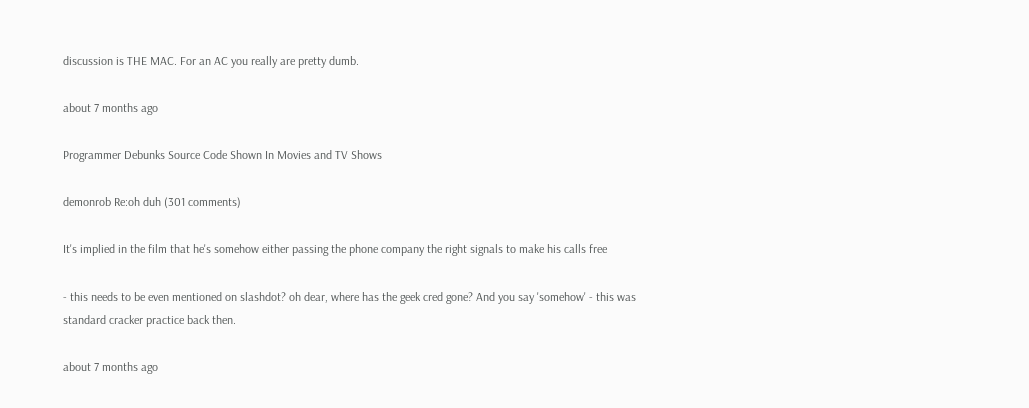discussion is THE MAC. For an AC you really are pretty dumb.

about 7 months ago

Programmer Debunks Source Code Shown In Movies and TV Shows

demonrob Re:oh duh (301 comments)

It's implied in the film that he's somehow either passing the phone company the right signals to make his calls free

- this needs to be even mentioned on slashdot? oh dear, where has the geek cred gone? And you say 'somehow' - this was standard cracker practice back then.

about 7 months ago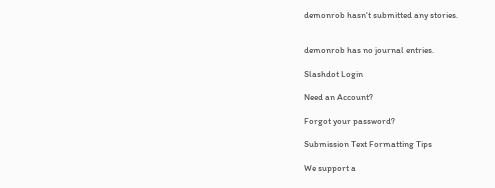demonrob hasn't submitted any stories.


demonrob has no journal entries.

Slashdot Login

Need an Account?

Forgot your password?

Submission Text Formatting Tips

We support a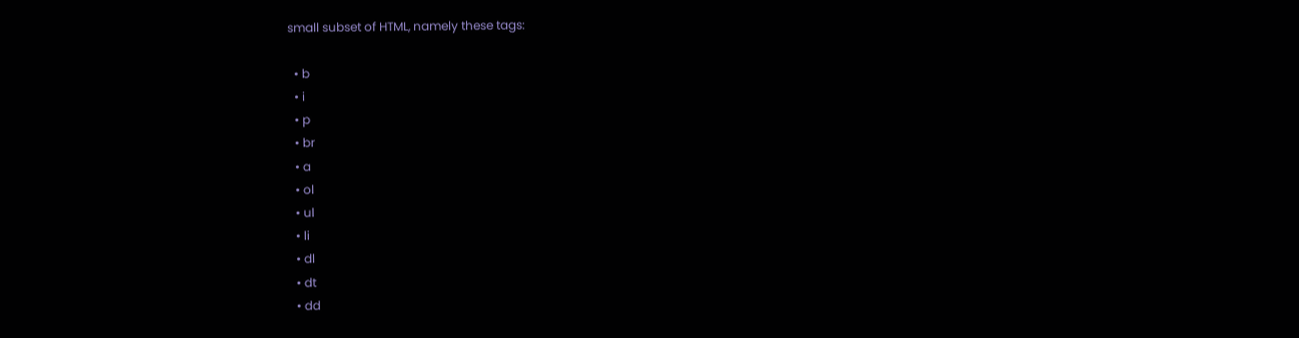small subset of HTML, namely these tags:

  • b
  • i
  • p
  • br
  • a
  • ol
  • ul
  • li
  • dl
  • dt
  • dd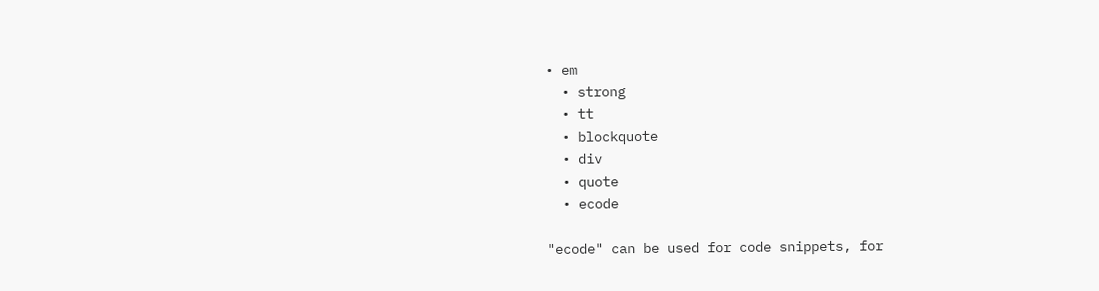• em
  • strong
  • tt
  • blockquote
  • div
  • quote
  • ecode

"ecode" can be used for code snippets, for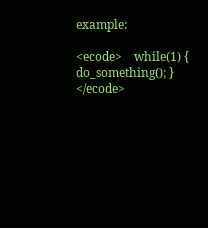example:

<ecode>    while(1) { do_something(); } </ecode>